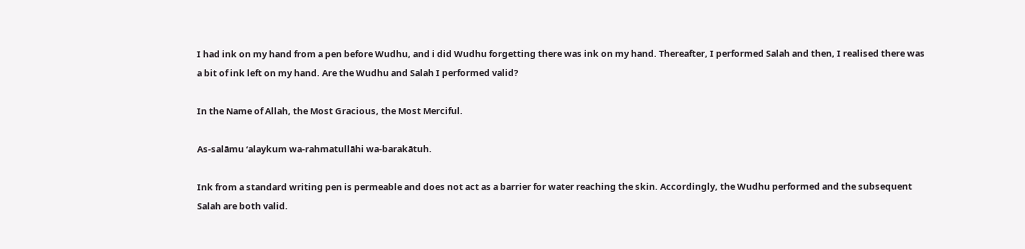I had ink on my hand from a pen before Wudhu, and i did Wudhu forgetting there was ink on my hand. Thereafter, I performed Salah and then, I realised there was a bit of ink left on my hand. Are the Wudhu and Salah I performed valid?

In the Name of Allah, the Most Gracious, the Most Merciful.

As-salāmu ‘alaykum wa-rahmatullāhi wa-barakātuh.

Ink from a standard writing pen is permeable and does not act as a barrier for water reaching the skin. Accordingly, the Wudhu performed and the subsequent Salah are both valid.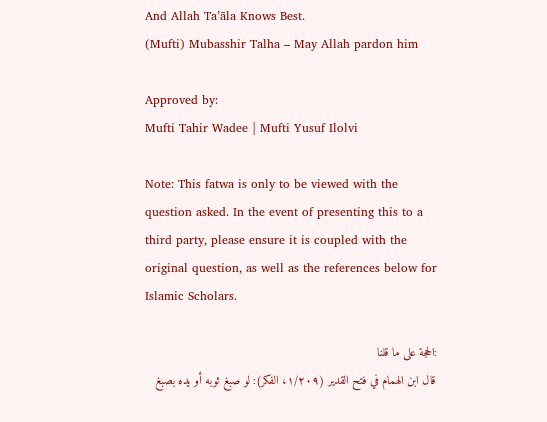And Allah Ta’āla Knows Best.
(Mufti) Mubasshir Talha – May Allah pardon him

Approved by:
Mufti Tahir Wadee | Mufti Yusuf Ilolvi

Note: This fatwa is only to be viewed with the question asked. In the event of presenting this to a third party, please ensure it is coupled with the original question, as well as the references below for Islamic Scholars.

:الحجة على ما قلنا
قال ابن الهمام في فتح القدير (١/٢٠٩، الفكر): لو صبغ ثوبه أو يده بصبغ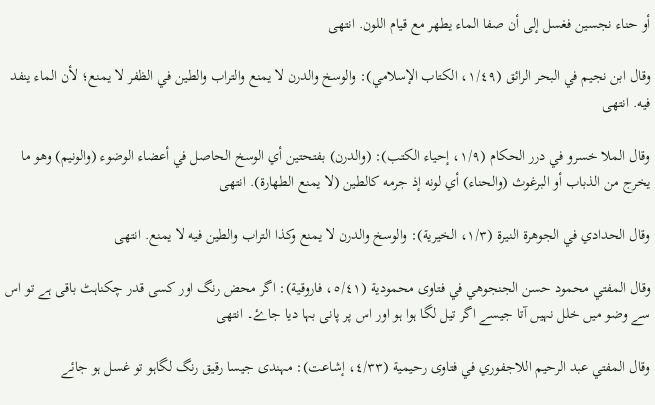أو حناء نجسين فغسل إلى أن صفا الماء يطهر مع قيام اللون. انتهى

وقال ابن نجيم في البحر الرائق (١/٤٩، الكتاب الإسلامي): والوسخ والدرن لا يمنع والتراب والطين في الظفر لا يمنع؛ لأن الماء ينفد فيه. انتهى

وقال الملا خسرو في درر الحكام (١/٩، إحياء الكتب): (والدرن) بفتحتين أي الوسخ الحاصل في أعضاء الوضوء (والونيم) وهو ما يخرج من الذباب أو البرغوث (والحناء) أي لونه إذ جرمه كالطين (لا يمنع الطهارة). انتهى

وقال الحدادي في الجوهرة النيرة (١/٣، الخيرية): والوسخ والدرن لا يمنع وكذا التراب والطين فيه لا يمنع. انتهى

وقال المفتي محمود حسن الجنجوهي في فتاوى محمودية (٥/٤١، فاروقية): اگر محض رنگ اور کسی قدر چکناہٹ باقی ہے تو اس سے وضو میں خلل نہیں آتا جیسے اگر تیل لگا ہوا ہو اور اس پر پانی بہا دیا جاۓ۔ انتهى

وقال المفتي عبد الرحيم اللاجفوري في فتاوى رحيمية (٤/٣٣، إشاعت): مہندی جیسا رقیق رنگ لگاہو تو غسل ہو جائے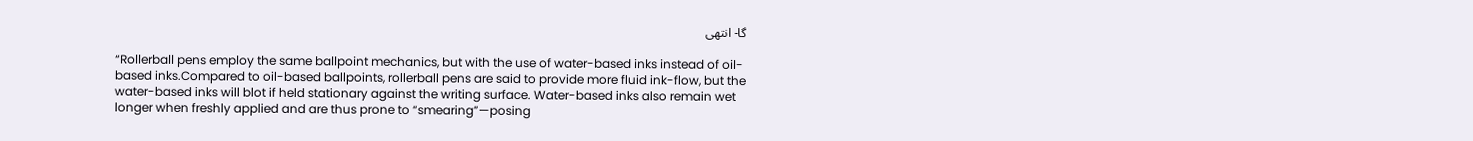گا- انتهى

“Rollerball pens employ the same ballpoint mechanics, but with the use of water-based inks instead of oil-based inks.Compared to oil-based ballpoints, rollerball pens are said to provide more fluid ink-flow, but the water-based inks will blot if held stationary against the writing surface. Water-based inks also remain wet longer when freshly applied and are thus prone to “smearing”—posing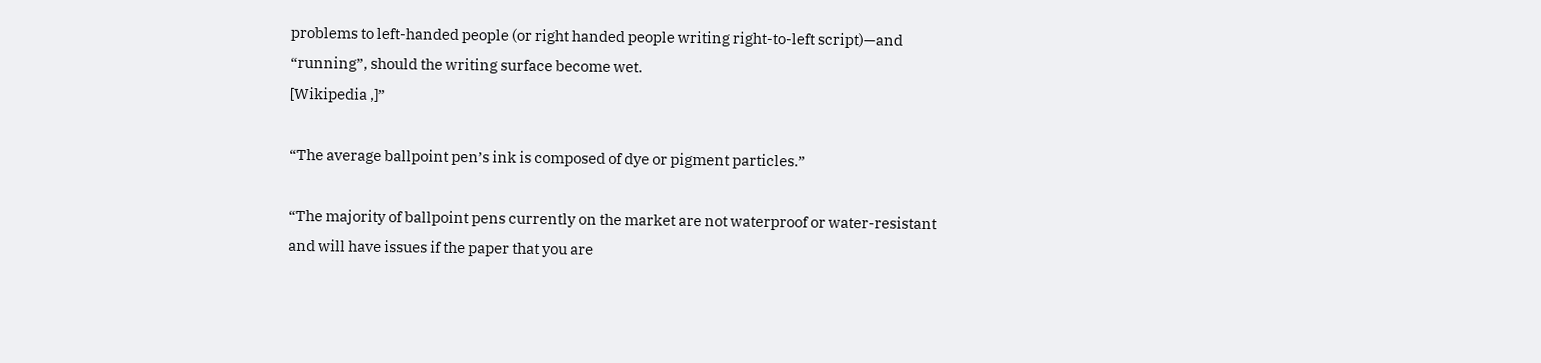problems to left-handed people (or right handed people writing right-to-left script)—and “running”, should the writing surface become wet.
[Wikipedia ,]”

“The average ballpoint pen’s ink is composed of dye or pigment particles.”

“The majority of ballpoint pens currently on the market are not waterproof or water-resistant and will have issues if the paper that you are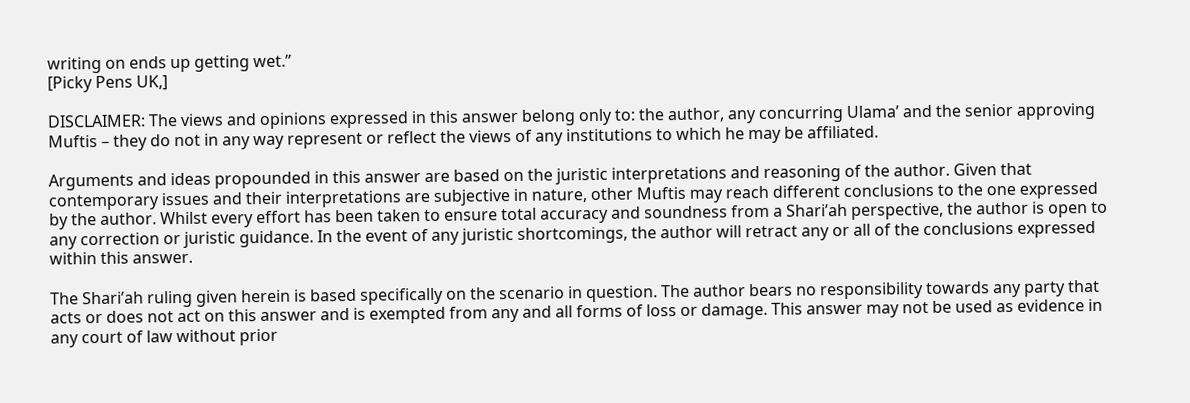writing on ends up getting wet.”
[Picky Pens UK,]

DISCLAIMER: The views and opinions expressed in this answer belong only to: the author, any concurring Ulama’ and the senior approving Muftis – they do not in any way represent or reflect the views of any institutions to which he may be affiliated.

Arguments and ideas propounded in this answer are based on the juristic interpretations and reasoning of the author. Given that contemporary issues and their interpretations are subjective in nature, other Muftis may reach different conclusions to the one expressed by the author. Whilst every effort has been taken to ensure total accuracy and soundness from a Shari’ah perspective, the author is open to any correction or juristic guidance. In the event of any juristic shortcomings, the author will retract any or all of the conclusions expressed within this answer.

The Shari’ah ruling given herein is based specifically on the scenario in question. The author bears no responsibility towards any party that acts or does not act on this answer and is exempted from any and all forms of loss or damage. This answer may not be used as evidence in any court of law without prior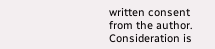written consent from the author. Consideration is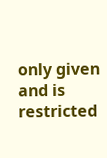only given and is restricted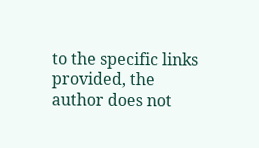to the specific links provided, the author does not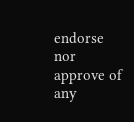endorse nor approve of any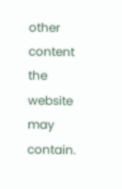other content the website may contain.